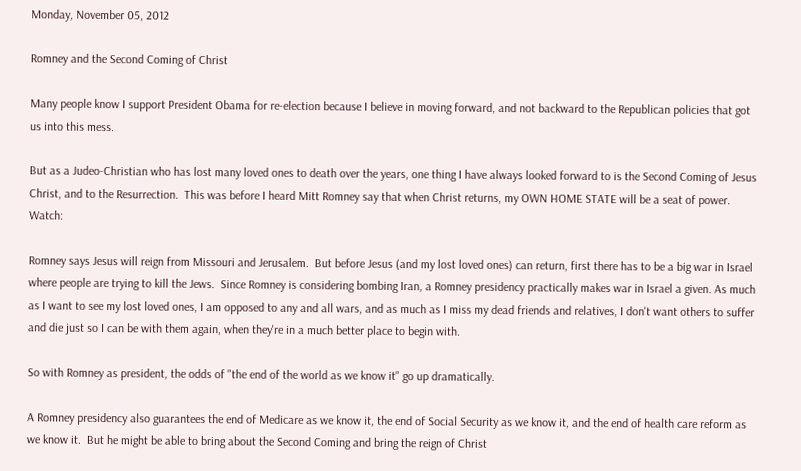Monday, November 05, 2012

Romney and the Second Coming of Christ

Many people know I support President Obama for re-election because I believe in moving forward, and not backward to the Republican policies that got us into this mess.

But as a Judeo-Christian who has lost many loved ones to death over the years, one thing I have always looked forward to is the Second Coming of Jesus Christ, and to the Resurrection.  This was before I heard Mitt Romney say that when Christ returns, my OWN HOME STATE will be a seat of power.  Watch:

Romney says Jesus will reign from Missouri and Jerusalem.  But before Jesus (and my lost loved ones) can return, first there has to be a big war in Israel where people are trying to kill the Jews.  Since Romney is considering bombing Iran, a Romney presidency practically makes war in Israel a given. As much as I want to see my lost loved ones, I am opposed to any and all wars, and as much as I miss my dead friends and relatives, I don't want others to suffer and die just so I can be with them again, when they're in a much better place to begin with.

So with Romney as president, the odds of "the end of the world as we know it" go up dramatically.

A Romney presidency also guarantees the end of Medicare as we know it, the end of Social Security as we know it, and the end of health care reform as we know it.  But he might be able to bring about the Second Coming and bring the reign of Christ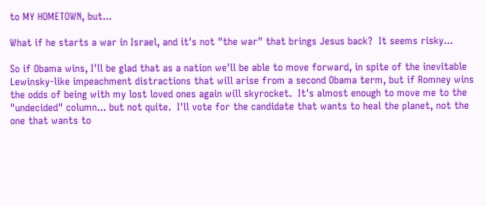to MY HOMETOWN, but...

What if he starts a war in Israel, and it's not "the war" that brings Jesus back?  It seems risky...

So if Obama wins, I'll be glad that as a nation we'll be able to move forward, in spite of the inevitable Lewinsky-like impeachment distractions that will arise from a second Obama term, but if Romney wins the odds of being with my lost loved ones again will skyrocket.  It's almost enough to move me to the "undecided" column... but not quite.  I'll vote for the candidate that wants to heal the planet, not the one that wants to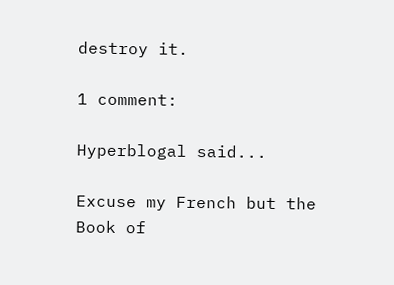destroy it.

1 comment:

Hyperblogal said...

Excuse my French but the Book of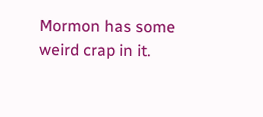Mormon has some weird crap in it.